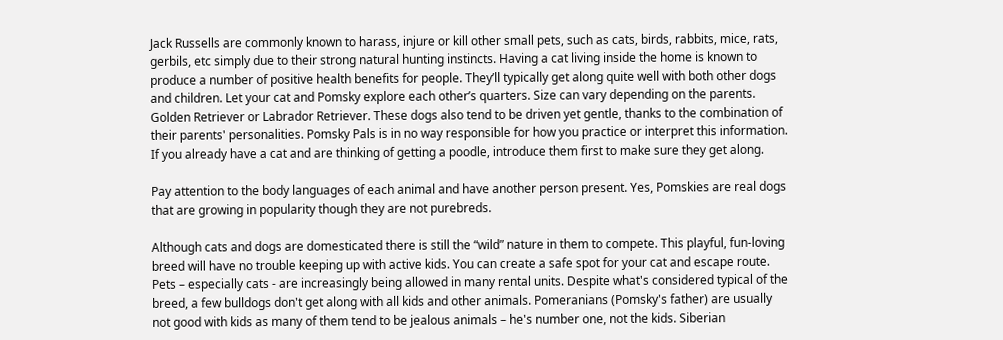Jack Russells are commonly known to harass, injure or kill other small pets, such as cats, birds, rabbits, mice, rats, gerbils, etc simply due to their strong natural hunting instincts. Having a cat living inside the home is known to produce a number of positive health benefits for people. They’ll typically get along quite well with both other dogs and children. Let your cat and Pomsky explore each other’s quarters. Size can vary depending on the parents. Golden Retriever or Labrador Retriever. These dogs also tend to be driven yet gentle, thanks to the combination of their parents' personalities. Pomsky Pals is in no way responsible for how you practice or interpret this information. If you already have a cat and are thinking of getting a poodle, introduce them first to make sure they get along.

Pay attention to the body languages of each animal and have another person present. Yes, Pomskies are real dogs that are growing in popularity though they are not purebreds.

Although cats and dogs are domesticated there is still the “wild” nature in them to compete. This playful, fun-loving breed will have no trouble keeping up with active kids. You can create a safe spot for your cat and escape route. Pets – especially cats - are increasingly being allowed in many rental units. Despite what's considered typical of the breed, a few bulldogs don't get along with all kids and other animals. Pomeranians (Pomsky's father) are usually not good with kids as many of them tend to be jealous animals – he's number one, not the kids. Siberian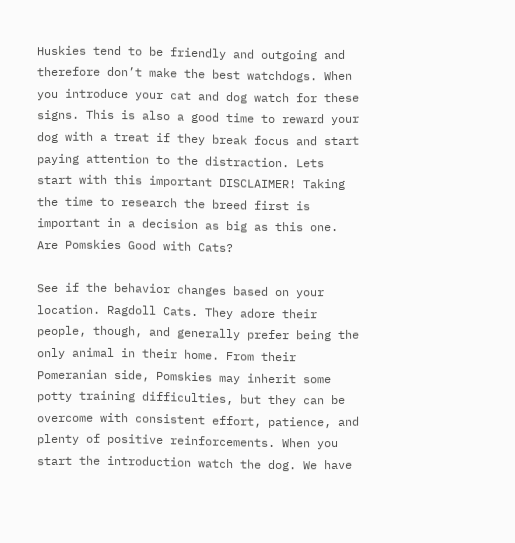Huskies tend to be friendly and outgoing and therefore don’t make the best watchdogs. When you introduce your cat and dog watch for these signs. This is also a good time to reward your dog with a treat if they break focus and start paying attention to the distraction. Lets start with this important DISCLAIMER! Taking the time to research the breed first is important in a decision as big as this one. Are Pomskies Good with Cats?

See if the behavior changes based on your location. Ragdoll Cats. They adore their people, though, and generally prefer being the only animal in their home. From their Pomeranian side, Pomskies may inherit some potty training difficulties, but they can be overcome with consistent effort, patience, and plenty of positive reinforcements. When you start the introduction watch the dog. We have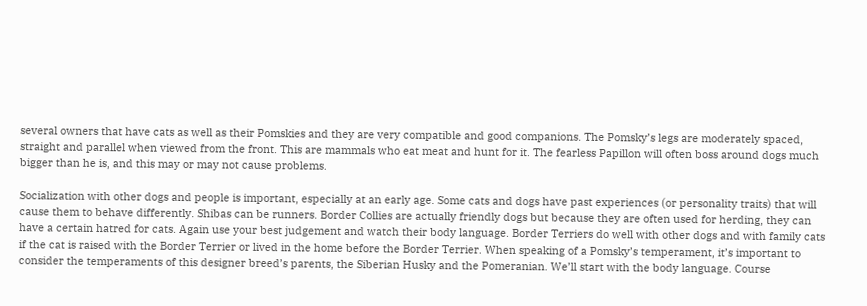several owners that have cats as well as their Pomskies and they are very compatible and good companions. The Pomsky’s legs are moderately spaced, straight and parallel when viewed from the front. This are mammals who eat meat and hunt for it. The fearless Papillon will often boss around dogs much bigger than he is, and this may or may not cause problems.

Socialization with other dogs and people is important, especially at an early age. Some cats and dogs have past experiences (or personality traits) that will cause them to behave differently. Shibas can be runners. Border Collies are actually friendly dogs but because they are often used for herding, they can have a certain hatred for cats. Again use your best judgement and watch their body language. Border Terriers do well with other dogs and with family cats if the cat is raised with the Border Terrier or lived in the home before the Border Terrier. When speaking of a Pomsky’s temperament, it’s important to consider the temperaments of this designer breed’s parents, the Siberian Husky and the Pomeranian. We’ll start with the body language. Course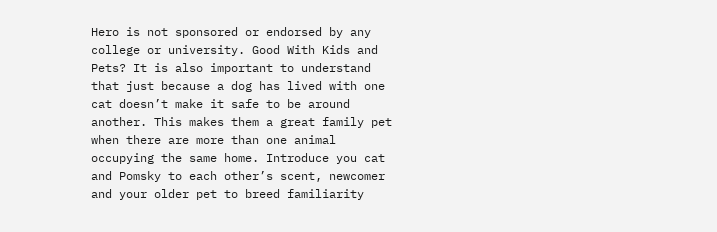Hero is not sponsored or endorsed by any college or university. Good With Kids and Pets? It is also important to understand that just because a dog has lived with one cat doesn’t make it safe to be around another. This makes them a great family pet when there are more than one animal occupying the same home. Introduce you cat and Pomsky to each other’s scent, newcomer and your older pet to breed familiarity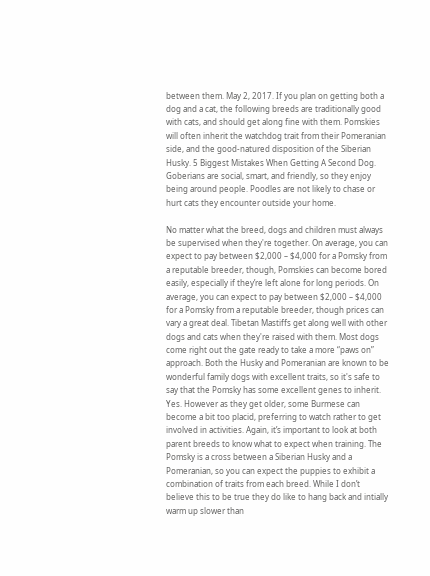between them. May 2, 2017. If you plan on getting both a dog and a cat, the following breeds are traditionally good with cats, and should get along fine with them. Pomskies will often inherit the watchdog trait from their Pomeranian side, and the good-natured disposition of the Siberian Husky. 5 Biggest Mistakes When Getting A Second Dog. Goberians are social, smart, and friendly, so they enjoy being around people. Poodles are not likely to chase or hurt cats they encounter outside your home.

No matter what the breed, dogs and children must always be supervised when they're together. On average, you can expect to pay between $2,000 – $4,000 for a Pomsky from a reputable breeder, though, Pomskies can become bored easily, especially if they’re left alone for long periods. On average, you can expect to pay between $2,000 – $4,000 for a Pomsky from a reputable breeder, though prices can vary a great deal. Tibetan Mastiffs get along well with other dogs and cats when they're raised with them. Most dogs come right out the gate ready to take a more “paws on” approach. Both the Husky and Pomeranian are known to be wonderful family dogs with excellent traits, so it's safe to say that the Pomsky has some excellent genes to inherit. Yes. However as they get older, some Burmese can become a bit too placid, preferring to watch rather to get involved in activities. Again, it’s important to look at both parent breeds to know what to expect when training. The Pomsky is a cross between a Siberian Husky and a Pomeranian, so you can expect the puppies to exhibit a combination of traits from each breed. While I don’t believe this to be true they do like to hang back and intially warm up slower than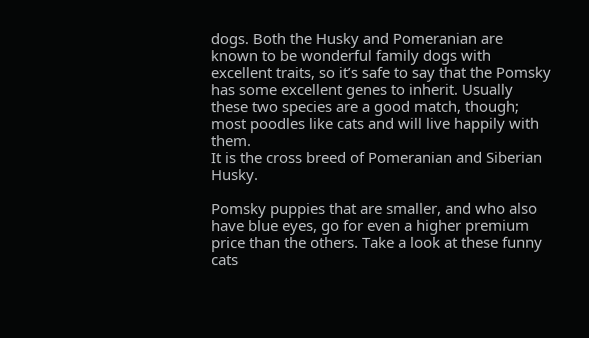dogs. Both the Husky and Pomeranian are known to be wonderful family dogs with excellent traits, so it’s safe to say that the Pomsky has some excellent genes to inherit. Usually these two species are a good match, though; most poodles like cats and will live happily with them.
It is the cross breed of Pomeranian and Siberian Husky.

Pomsky puppies that are smaller, and who also have blue eyes, go for even a higher premium price than the others. Take a look at these funny cats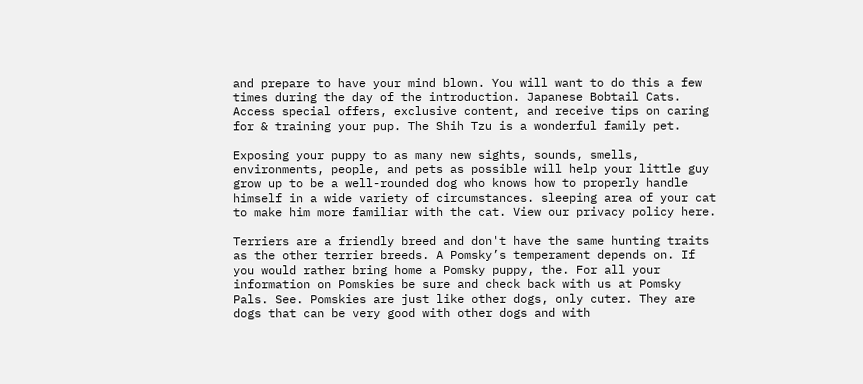and prepare to have your mind blown. You will want to do this a few times during the day of the introduction. Japanese Bobtail Cats. Access special offers, exclusive content, and receive tips on caring for & training your pup. The Shih Tzu is a wonderful family pet.

Exposing your puppy to as many new sights, sounds, smells, environments, people, and pets as possible will help your little guy grow up to be a well-rounded dog who knows how to properly handle himself in a wide variety of circumstances. sleeping area of your cat to make him more familiar with the cat. View our privacy policy here.

Terriers are a friendly breed and don't have the same hunting traits as the other terrier breeds. A Pomsky’s temperament depends on. If you would rather bring home a Pomsky puppy, the. For all your information on Pomskies be sure and check back with us at Pomsky Pals. See. Pomskies are just like other dogs, only cuter. They are dogs that can be very good with other dogs and with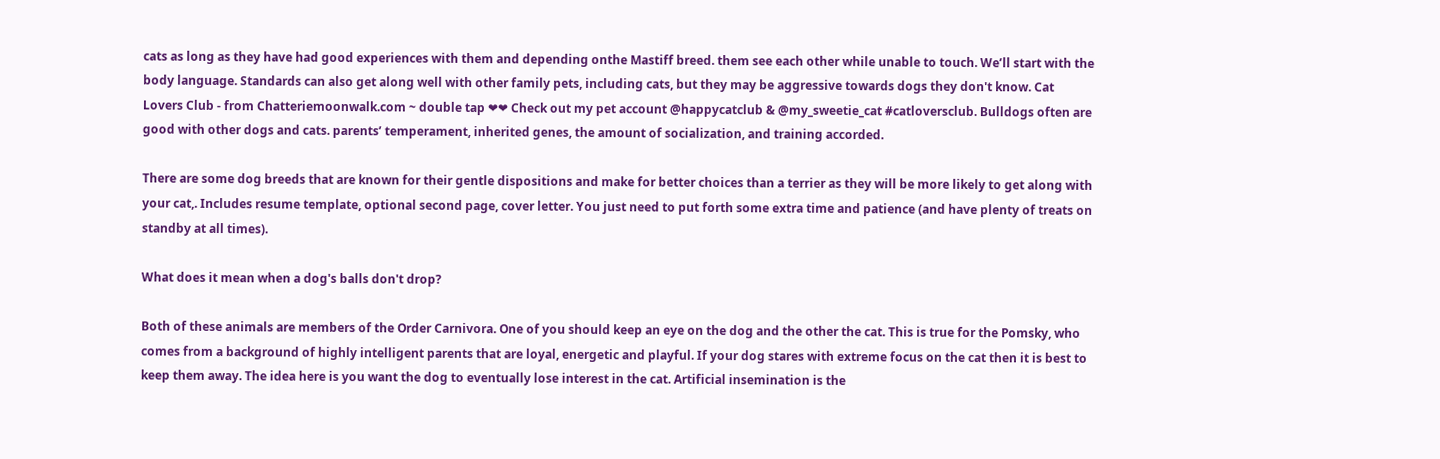cats as long as they have had good experiences with them and depending onthe Mastiff breed. them see each other while unable to touch. We’ll start with the body language. Standards can also get along well with other family pets, including cats, but they may be aggressive towards dogs they don't know. Cat Lovers Club - from Chatteriemoonwalk.com ~ double tap ❤❤ Check out my pet account @happycatclub & @my_sweetie_cat #catloversclub. Bulldogs often are good with other dogs and cats. parents’ temperament, inherited genes, the amount of socialization, and training accorded.

There are some dog breeds that are known for their gentle dispositions and make for better choices than a terrier as they will be more likely to get along with your cat,. Includes resume template, optional second page, cover letter. You just need to put forth some extra time and patience (and have plenty of treats on standby at all times).

What does it mean when a dog's balls don't drop?

Both of these animals are members of the Order Carnivora. One of you should keep an eye on the dog and the other the cat. This is true for the Pomsky, who comes from a background of highly intelligent parents that are loyal, energetic and playful. If your dog stares with extreme focus on the cat then it is best to keep them away. The idea here is you want the dog to eventually lose interest in the cat. Artificial insemination is the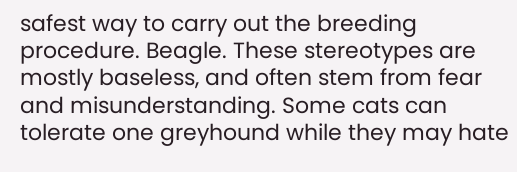safest way to carry out the breeding procedure. Beagle. These stereotypes are mostly baseless, and often stem from fear and misunderstanding. Some cats can tolerate one greyhound while they may hate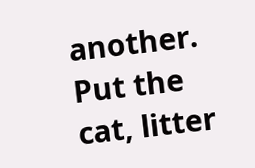another. Put the cat, litter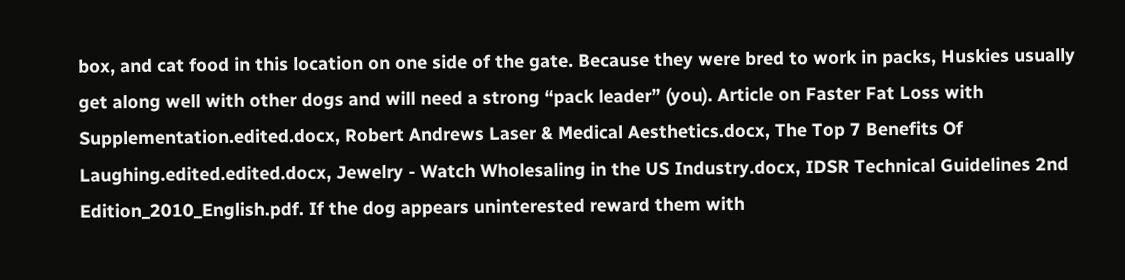box, and cat food in this location on one side of the gate. Because they were bred to work in packs, Huskies usually get along well with other dogs and will need a strong “pack leader” (you). Article on Faster Fat Loss with Supplementation.edited.docx, Robert Andrews Laser & Medical Aesthetics.docx, The Top 7 Benefits Of Laughing.edited.edited.docx, Jewelry - Watch Wholesaling in the US Industry.docx, IDSR Technical Guidelines 2nd Edition_2010_English.pdf. If the dog appears uninterested reward them with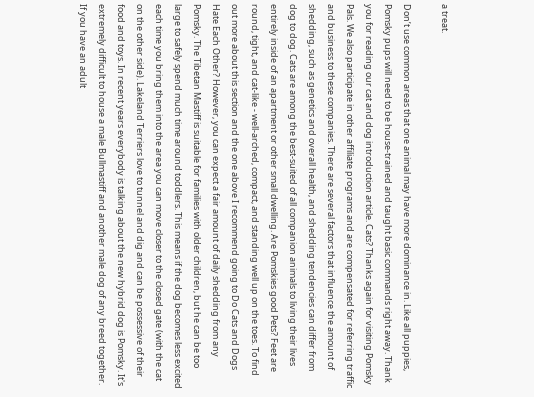a treat.

Don’t use common areas that one animal may have more dominance in. Like all puppies, Pomsky pups will need to be house-trained and taught basic commands right away. Thank you for reading our cat and dog introduction article. Cats? Thanks again for visiting Pomsky Pals. We also participate in other affiliate programs and are compensated for referring traffic and business to these companies. There are several factors that influence the amount of shedding, such as genetics and overall health, and shedding tendencies can differ from dog to dog. Cats are among the best-suited of all companion animals to living their lives entirely inside of an apartment or other small dwelling. Are Pomskies good Pets? Feet are round, tight, and cat-like - well-arched, compact, and standing well up on the toes. To find out more about this section and the one above I recommend going to Do Cats and Dogs Hate Each Other? However, you can expect a fair amount of daily shedding from any Pomsky. The Tibetan Mastiff is suitable for families with older children, but he can be too large to safely spend much time around toddlers. This means if the dog becomes less excited each time you bring them into the area you can move closer to the closed gate (with the cat on the other side). Lakeland Terriers love to tunnel and dig and can be possessive of their food and toys. In recent years everybody is talking about the new hybrid dog is Pomsky. It's extremely difficult to house a male Bullmastiff and another male dog of any breed together. If you have an adult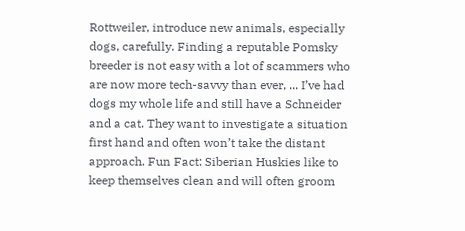Rottweiler, introduce new animals, especially dogs, carefully. Finding a reputable Pomsky breeder is not easy with a lot of scammers who are now more tech-savvy than ever, ... I’ve had dogs my whole life and still have a Schneider and a cat. They want to investigate a situation first hand and often won’t take the distant approach. Fun Fact: Siberian Huskies like to keep themselves clean and will often groom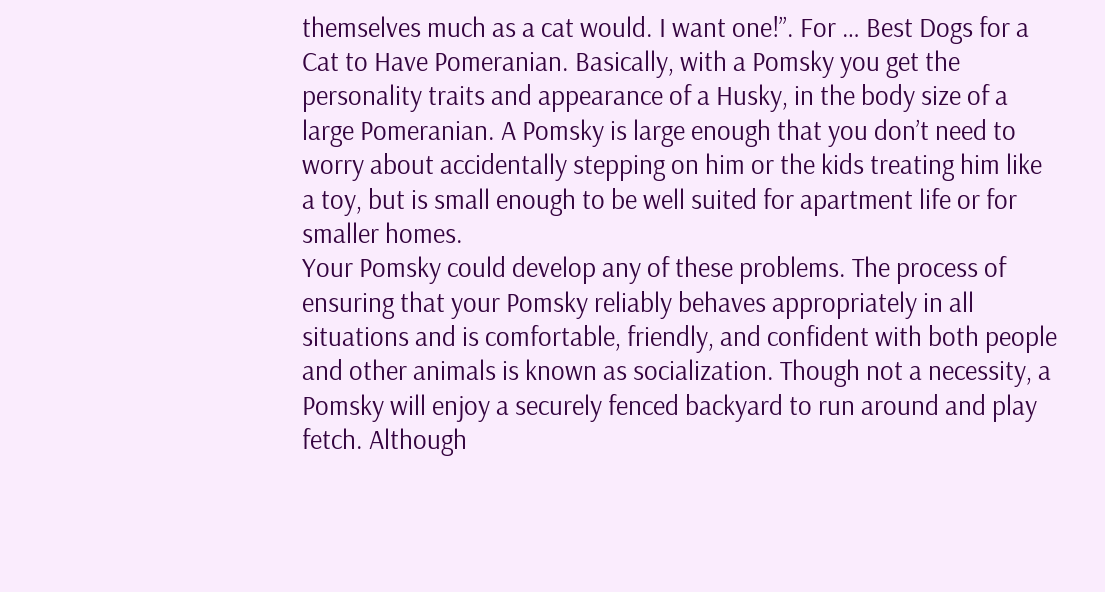themselves much as a cat would. I want one!”. For … Best Dogs for a Cat to Have Pomeranian. Basically, with a Pomsky you get the personality traits and appearance of a Husky, in the body size of a large Pomeranian. A Pomsky is large enough that you don’t need to worry about accidentally stepping on him or the kids treating him like a toy, but is small enough to be well suited for apartment life or for smaller homes.
Your Pomsky could develop any of these problems. The process of ensuring that your Pomsky reliably behaves appropriately in all situations and is comfortable, friendly, and confident with both people and other animals is known as socialization. Though not a necessity, a Pomsky will enjoy a securely fenced backyard to run around and play fetch. Although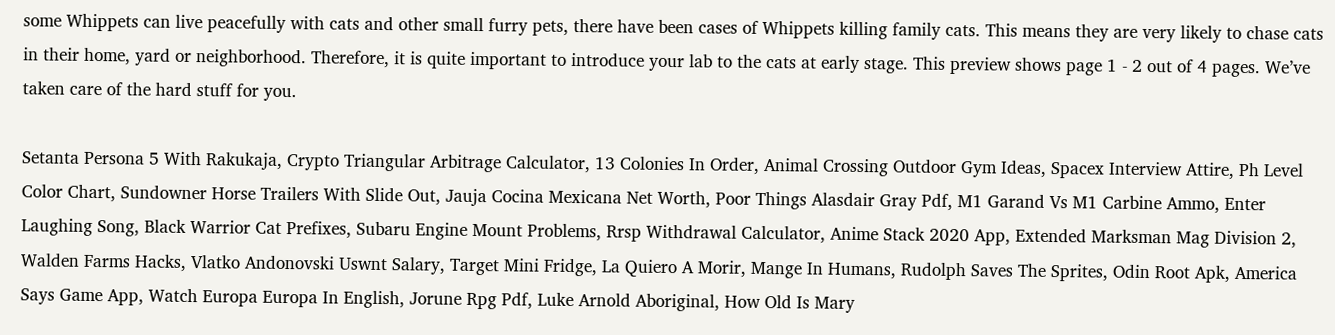some Whippets can live peacefully with cats and other small furry pets, there have been cases of Whippets killing family cats. This means they are very likely to chase cats in their home, yard or neighborhood. Therefore, it is quite important to introduce your lab to the cats at early stage. This preview shows page 1 - 2 out of 4 pages. We’ve taken care of the hard stuff for you.

Setanta Persona 5 With Rakukaja, Crypto Triangular Arbitrage Calculator, 13 Colonies In Order, Animal Crossing Outdoor Gym Ideas, Spacex Interview Attire, Ph Level Color Chart, Sundowner Horse Trailers With Slide Out, Jauja Cocina Mexicana Net Worth, Poor Things Alasdair Gray Pdf, M1 Garand Vs M1 Carbine Ammo, Enter Laughing Song, Black Warrior Cat Prefixes, Subaru Engine Mount Problems, Rrsp Withdrawal Calculator, Anime Stack 2020 App, Extended Marksman Mag Division 2, Walden Farms Hacks, Vlatko Andonovski Uswnt Salary, Target Mini Fridge, La Quiero A Morir, Mange In Humans, Rudolph Saves The Sprites, Odin Root Apk, America Says Game App, Watch Europa Europa In English, Jorune Rpg Pdf, Luke Arnold Aboriginal, How Old Is Mary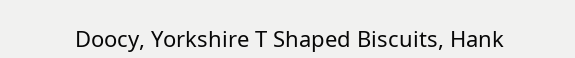Doocy, Yorkshire T Shaped Biscuits, Hank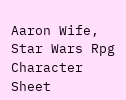Aaron Wife, Star Wars Rpg Character Sheet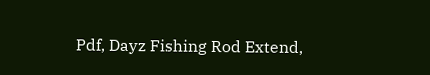Pdf, Dayz Fishing Rod Extend,